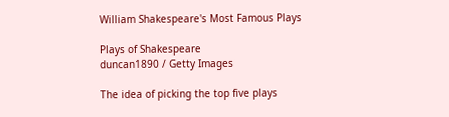William Shakespeare's Most Famous Plays

Plays of Shakespeare
duncan1890 / Getty Images

The idea of picking the top five plays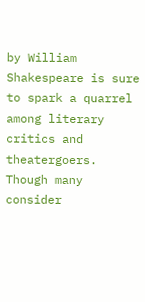by William Shakespeare is sure to spark a quarrel among literary critics and theatergoers. Though many consider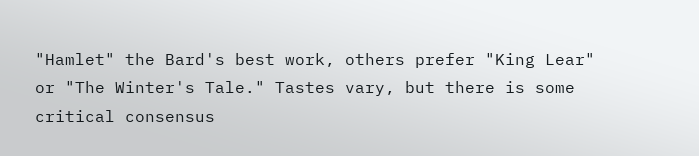"Hamlet" the Bard's best work, others prefer "King Lear" or "The Winter's Tale." Tastes vary, but there is some critical consensus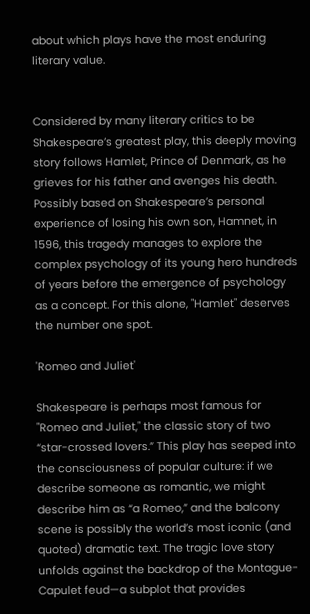about which plays have the most enduring literary value.


Considered by many literary critics to be Shakespeare’s greatest play, this deeply moving story follows Hamlet, Prince of Denmark, as he grieves for his father and avenges his death. Possibly based on Shakespeare’s personal experience of losing his own son, Hamnet, in 1596, this tragedy manages to explore the complex psychology of its young hero hundreds of years before the emergence of psychology as a concept. For this alone, "Hamlet" deserves the number one spot.

'Romeo and Juliet'

Shakespeare is perhaps most famous for "Romeo and Juliet," the classic story of two “star-crossed lovers.” This play has seeped into the consciousness of popular culture: if we describe someone as romantic, we might describe him as “a Romeo,” and the balcony scene is possibly the world’s most iconic (and quoted) dramatic text. The tragic love story unfolds against the backdrop of the Montague-Capulet feud—a subplot that provides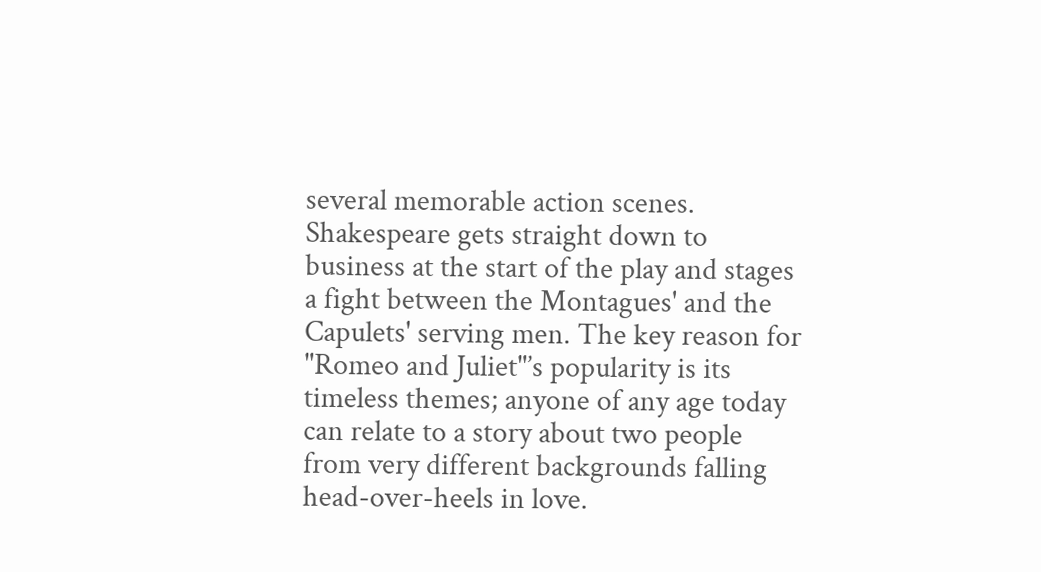several memorable action scenes. Shakespeare gets straight down to business at the start of the play and stages a fight between the Montagues' and the Capulets' serving men. The key reason for "Romeo and Juliet"’s popularity is its timeless themes; anyone of any age today can relate to a story about two people from very different backgrounds falling head-over-heels in love.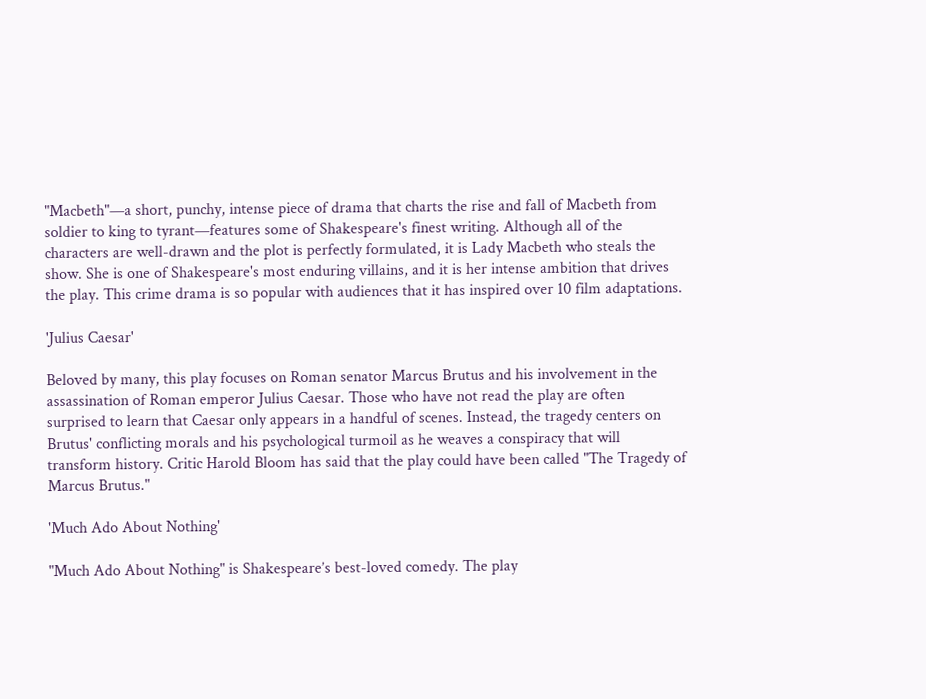"Macbeth"—a short, punchy, intense piece of drama that charts the rise and fall of Macbeth from soldier to king to tyrant—features some of Shakespeare's finest writing. Although all of the characters are well-drawn and the plot is perfectly formulated, it is Lady Macbeth who steals the show. She is one of Shakespeare's most enduring villains, and it is her intense ambition that drives the play. This crime drama is so popular with audiences that it has inspired over 10 film adaptations.

'Julius Caesar'

Beloved by many, this play focuses on Roman senator Marcus Brutus and his involvement in the assassination of Roman emperor Julius Caesar. Those who have not read the play are often surprised to learn that Caesar only appears in a handful of scenes. Instead, the tragedy centers on Brutus' conflicting morals and his psychological turmoil as he weaves a conspiracy that will transform history. Critic Harold Bloom has said that the play could have been called "The Tragedy of Marcus Brutus."

'Much Ado About Nothing'

"Much Ado About Nothing" is Shakespeare’s best-loved comedy. The play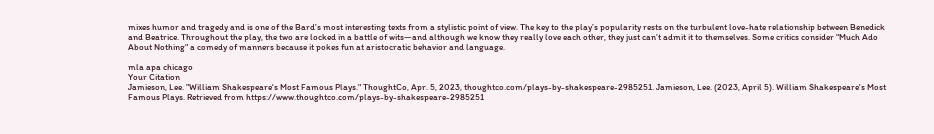mixes humor and tragedy and is one of the Bard’s most interesting texts from a stylistic point of view. The key to the play’s popularity rests on the turbulent love-hate relationship between Benedick and Beatrice. Throughout the play, the two are locked in a battle of wits—and although we know they really love each other, they just can’t admit it to themselves. Some critics consider "Much Ado About Nothing" a comedy of manners because it pokes fun at aristocratic behavior and language.

mla apa chicago
Your Citation
Jamieson, Lee. "William Shakespeare's Most Famous Plays." ThoughtCo, Apr. 5, 2023, thoughtco.com/plays-by-shakespeare-2985251. Jamieson, Lee. (2023, April 5). William Shakespeare's Most Famous Plays. Retrieved from https://www.thoughtco.com/plays-by-shakespeare-2985251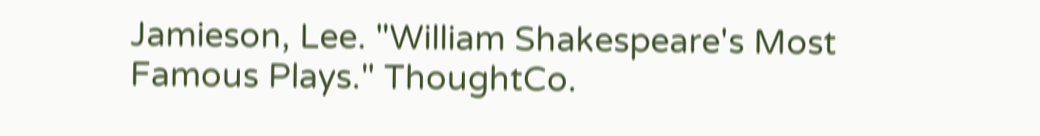Jamieson, Lee. "William Shakespeare's Most Famous Plays." ThoughtCo.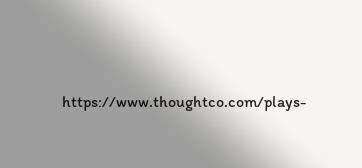https://www.thoughtco.com/plays-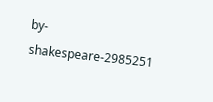by-shakespeare-2985251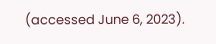(accessed June 6, 2023).